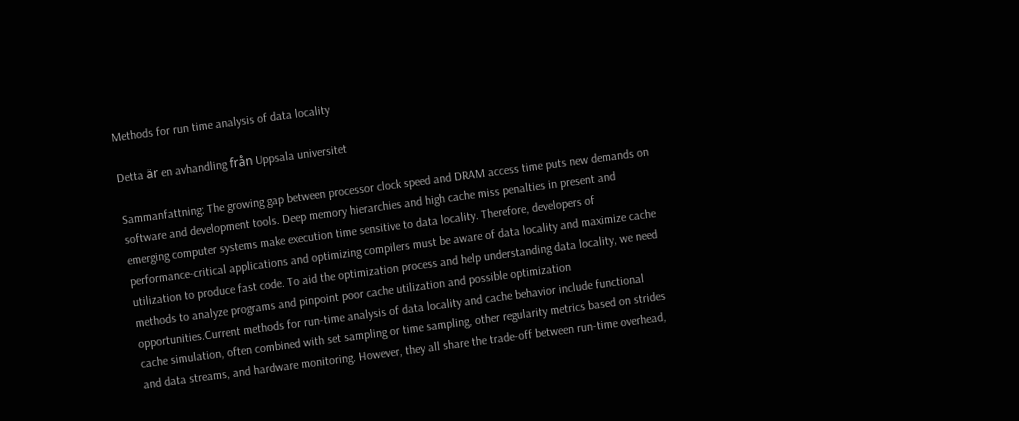Methods for run time analysis of data locality

Detta är en avhandling från Uppsala universitet

Sammanfattning: The growing gap between processor clock speed and DRAM access time puts new demands on software and development tools. Deep memory hierarchies and high cache miss penalties in present and emerging computer systems make execution time sensitive to data locality. Therefore, developers of performance-critical applications and optimizing compilers must be aware of data locality and maximize cache utilization to produce fast code. To aid the optimization process and help understanding data locality, we need methods to analyze programs and pinpoint poor cache utilization and possible optimization opportunities.Current methods for run-time analysis of data locality and cache behavior include functional cache simulation, often combined with set sampling or time sampling, other regularity metrics based on strides and data streams, and hardware monitoring. However, they all share the trade-off between run-time overhead,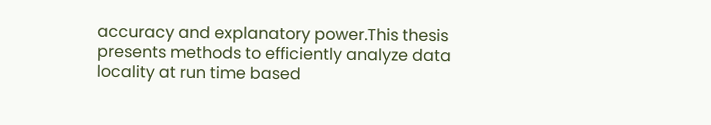accuracy and explanatory power.This thesis presents methods to efficiently analyze data locality at run time based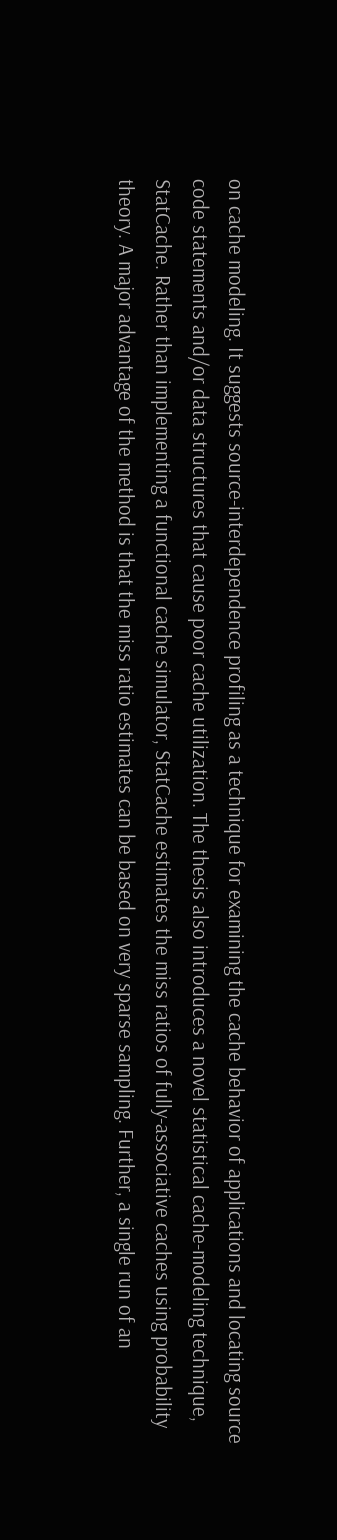on cache modeling. It suggests source-interdependence profiling as a technique for examining the cache behavior of applications and locating source code statements and/or data structures that cause poor cache utilization. The thesis also introduces a novel statistical cache-modeling technique, StatCache. Rather than implementing a functional cache simulator, StatCache estimates the miss ratios of fully-associative caches using probability theory. A major advantage of the method is that the miss ratio estimates can be based on very sparse sampling. Further, a single run of an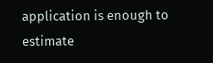application is enough to estimate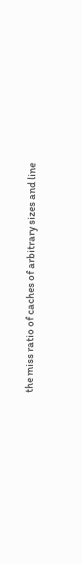the miss ratio of caches of arbitrary sizes and line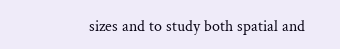sizes and to study both spatial and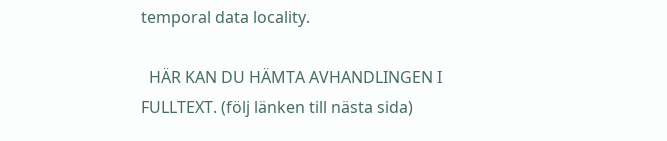temporal data locality.

  HÄR KAN DU HÄMTA AVHANDLINGEN I FULLTEXT. (följ länken till nästa sida)